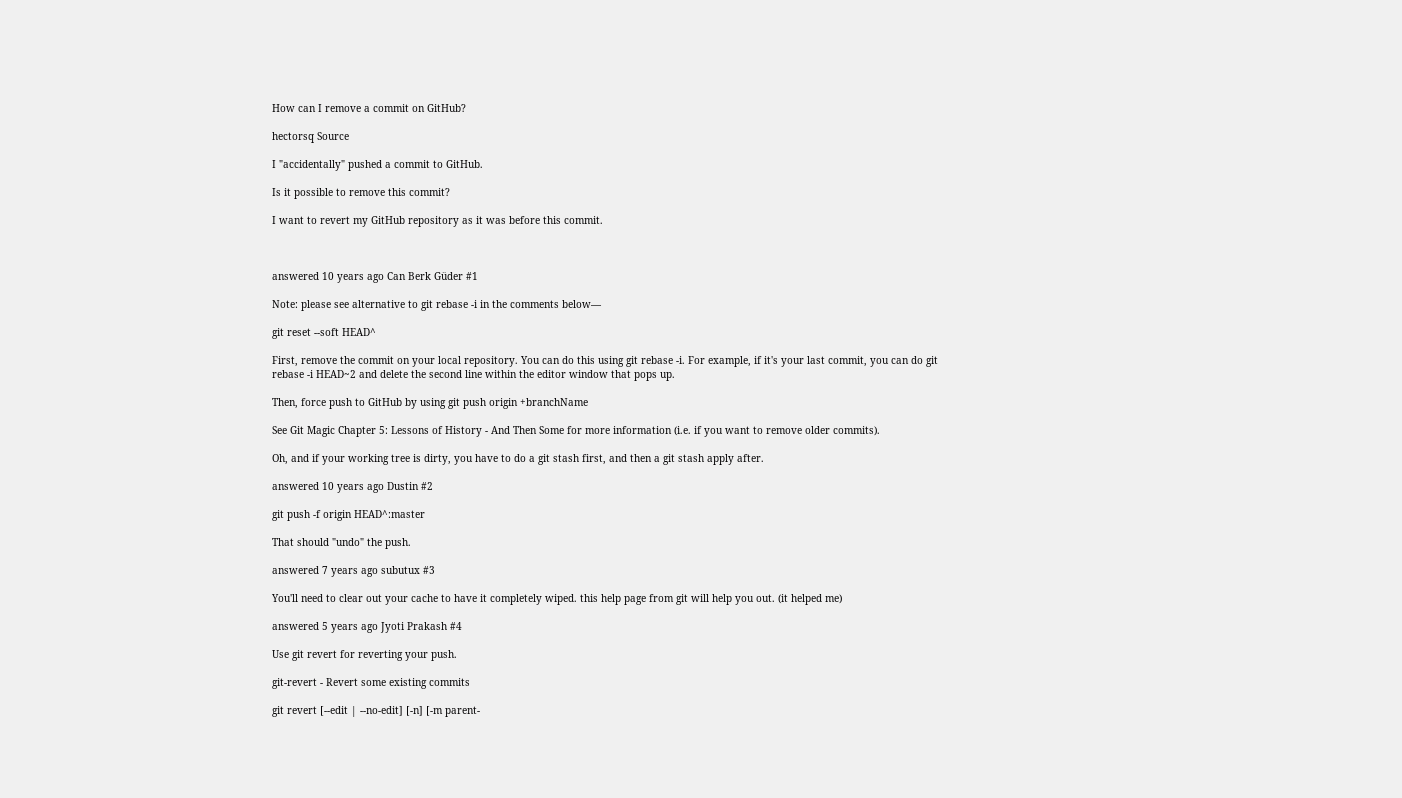How can I remove a commit on GitHub?

hectorsq Source

I "accidentally" pushed a commit to GitHub.

Is it possible to remove this commit?

I want to revert my GitHub repository as it was before this commit.



answered 10 years ago Can Berk Güder #1

Note: please see alternative to git rebase -i in the comments below—

git reset --soft HEAD^

First, remove the commit on your local repository. You can do this using git rebase -i. For example, if it's your last commit, you can do git rebase -i HEAD~2 and delete the second line within the editor window that pops up.

Then, force push to GitHub by using git push origin +branchName

See Git Magic Chapter 5: Lessons of History - And Then Some for more information (i.e. if you want to remove older commits).

Oh, and if your working tree is dirty, you have to do a git stash first, and then a git stash apply after.

answered 10 years ago Dustin #2

git push -f origin HEAD^:master

That should "undo" the push.

answered 7 years ago subutux #3

You'll need to clear out your cache to have it completely wiped. this help page from git will help you out. (it helped me)

answered 5 years ago Jyoti Prakash #4

Use git revert for reverting your push.

git-revert - Revert some existing commits

git revert [--edit | --no-edit] [-n] [-m parent-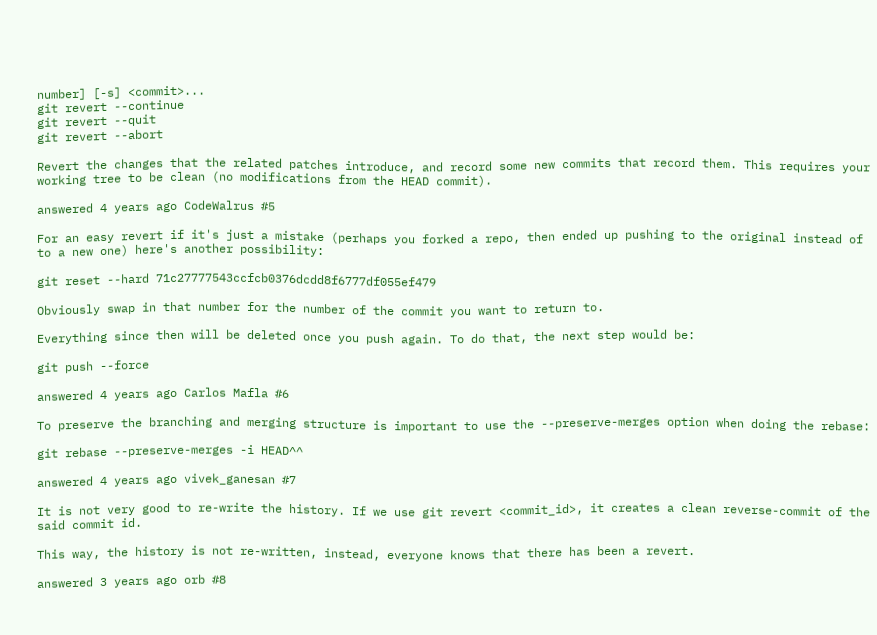number] [-s] <commit>...
git revert --continue
git revert --quit
git revert --abort

Revert the changes that the related patches introduce, and record some new commits that record them. This requires your working tree to be clean (no modifications from the HEAD commit).

answered 4 years ago CodeWalrus #5

For an easy revert if it's just a mistake (perhaps you forked a repo, then ended up pushing to the original instead of to a new one) here's another possibility:

git reset --hard 71c27777543ccfcb0376dcdd8f6777df055ef479

Obviously swap in that number for the number of the commit you want to return to.

Everything since then will be deleted once you push again. To do that, the next step would be:

git push --force

answered 4 years ago Carlos Mafla #6

To preserve the branching and merging structure is important to use the --preserve-merges option when doing the rebase:

git rebase --preserve-merges -i HEAD^^

answered 4 years ago vivek_ganesan #7

It is not very good to re-write the history. If we use git revert <commit_id>, it creates a clean reverse-commit of the said commit id.

This way, the history is not re-written, instead, everyone knows that there has been a revert.

answered 3 years ago orb #8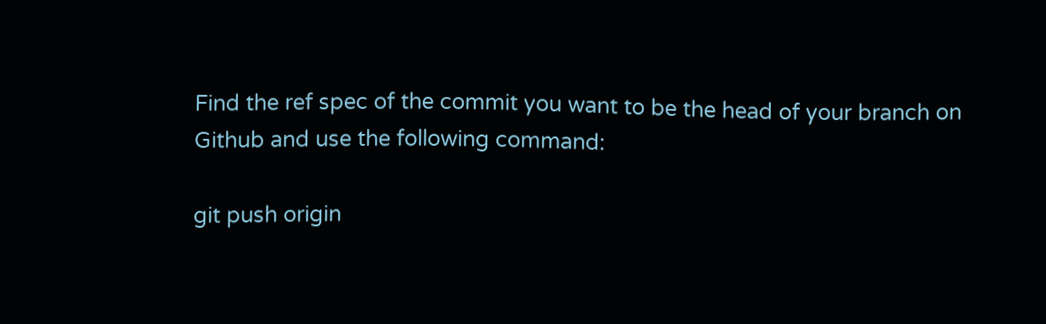Find the ref spec of the commit you want to be the head of your branch on Github and use the following command:

git push origin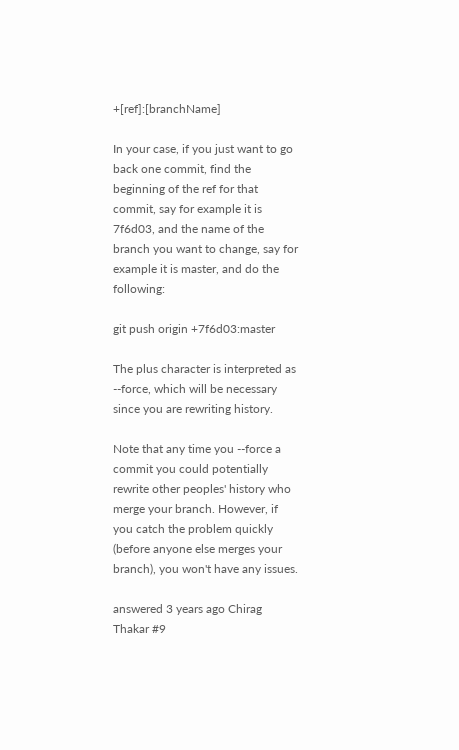+[ref]:[branchName]

In your case, if you just want to go back one commit, find the beginning of the ref for that commit, say for example it is 7f6d03, and the name of the branch you want to change, say for example it is master, and do the following:

git push origin +7f6d03:master

The plus character is interpreted as --force, which will be necessary since you are rewriting history.

Note that any time you --force a commit you could potentially rewrite other peoples' history who merge your branch. However, if you catch the problem quickly (before anyone else merges your branch), you won't have any issues.

answered 3 years ago Chirag Thakar #9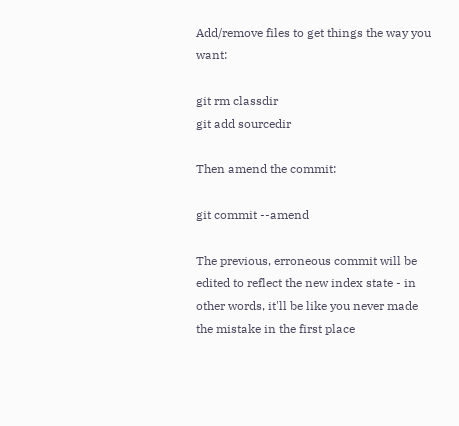Add/remove files to get things the way you want:

git rm classdir
git add sourcedir

Then amend the commit:

git commit --amend

The previous, erroneous commit will be edited to reflect the new index state - in other words, it'll be like you never made the mistake in the first place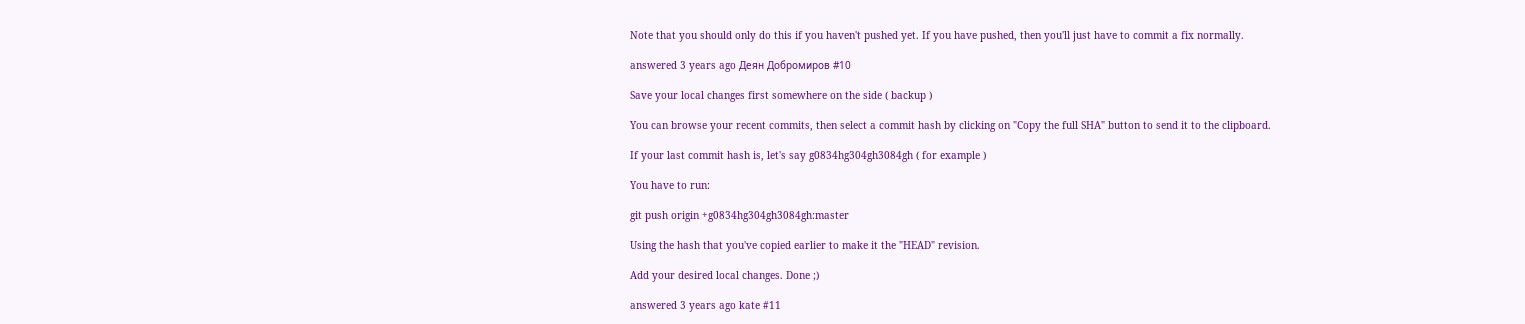Note that you should only do this if you haven't pushed yet. If you have pushed, then you'll just have to commit a fix normally.

answered 3 years ago Деян Добромиров #10

Save your local changes first somewhere on the side ( backup )

You can browse your recent commits, then select a commit hash by clicking on "Copy the full SHA" button to send it to the clipboard.

If your last commit hash is, let's say g0834hg304gh3084gh ( for example )

You have to run:

git push origin +g0834hg304gh3084gh:master

Using the hash that you've copied earlier to make it the "HEAD" revision.

Add your desired local changes. Done ;)

answered 3 years ago kate #11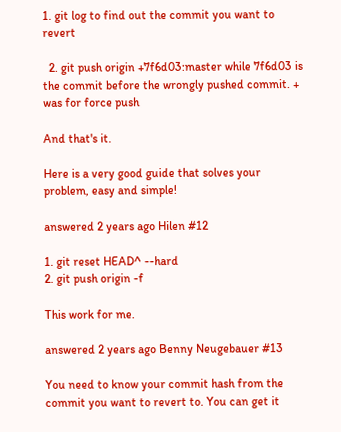1. git log to find out the commit you want to revert

  2. git push origin +7f6d03:master while 7f6d03 is the commit before the wrongly pushed commit. + was for force push

And that's it.

Here is a very good guide that solves your problem, easy and simple!

answered 2 years ago Hilen #12

1. git reset HEAD^ --hard
2. git push origin -f

This work for me.

answered 2 years ago Benny Neugebauer #13

You need to know your commit hash from the commit you want to revert to. You can get it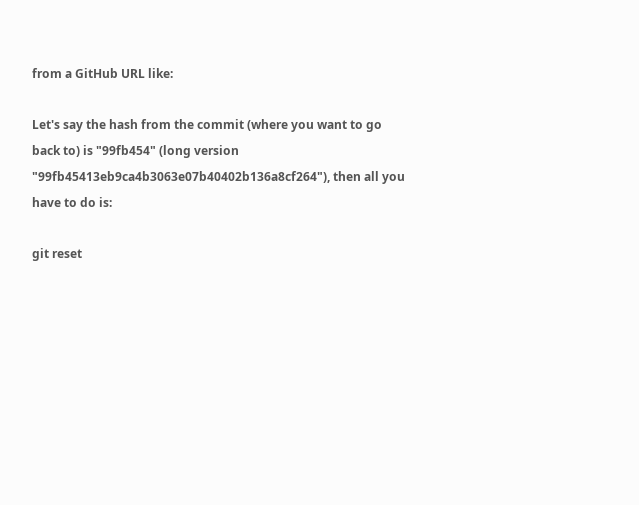from a GitHub URL like:

Let's say the hash from the commit (where you want to go back to) is "99fb454" (long version "99fb45413eb9ca4b3063e07b40402b136a8cf264"), then all you have to do is:

git reset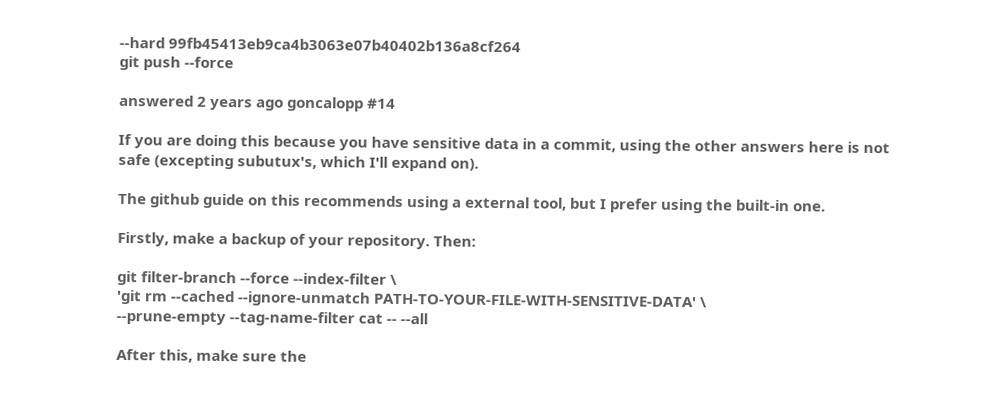--hard 99fb45413eb9ca4b3063e07b40402b136a8cf264
git push --force

answered 2 years ago goncalopp #14

If you are doing this because you have sensitive data in a commit, using the other answers here is not safe (excepting subutux's, which I'll expand on).

The github guide on this recommends using a external tool, but I prefer using the built-in one.

Firstly, make a backup of your repository. Then:

git filter-branch --force --index-filter \
'git rm --cached --ignore-unmatch PATH-TO-YOUR-FILE-WITH-SENSITIVE-DATA' \
--prune-empty --tag-name-filter cat -- --all

After this, make sure the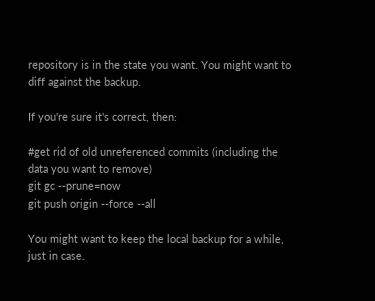repository is in the state you want. You might want to diff against the backup.

If you're sure it's correct, then:

#get rid of old unreferenced commits (including the data you want to remove)
git gc --prune=now
git push origin --force --all

You might want to keep the local backup for a while, just in case.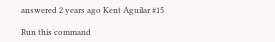answered 2 years ago Kent Aguilar #15

Run this command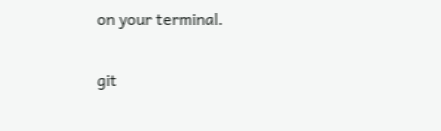on your terminal.

git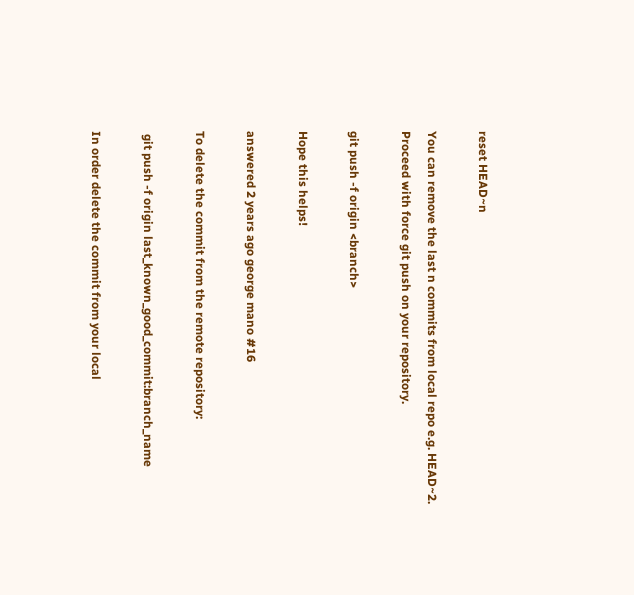reset HEAD~n

You can remove the last n commits from local repo e.g. HEAD~2. Proceed with force git push on your repository.

git push -f origin <branch>

Hope this helps!

answered 2 years ago george mano #16

To delete the commit from the remote repository:

 git push -f origin last_known_good_commit:branch_name

In order delete the commit from your local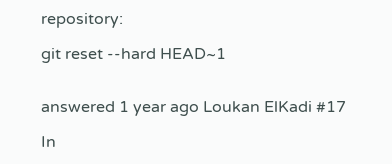repository:

git reset --hard HEAD~1


answered 1 year ago Loukan ElKadi #17

In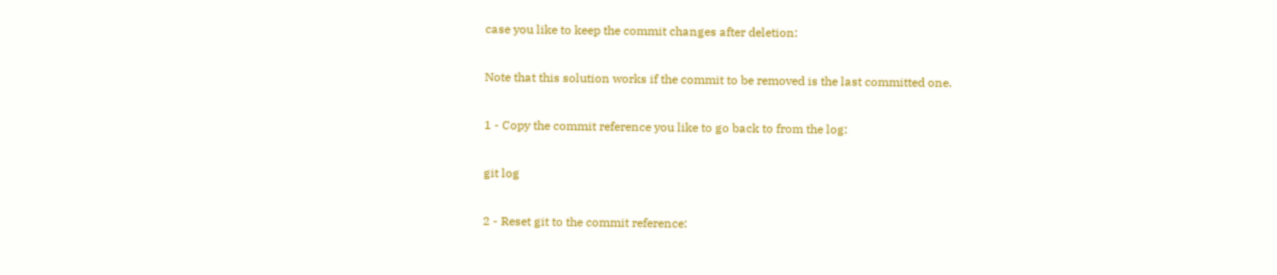case you like to keep the commit changes after deletion:

Note that this solution works if the commit to be removed is the last committed one.

1 - Copy the commit reference you like to go back to from the log:

git log

2 - Reset git to the commit reference: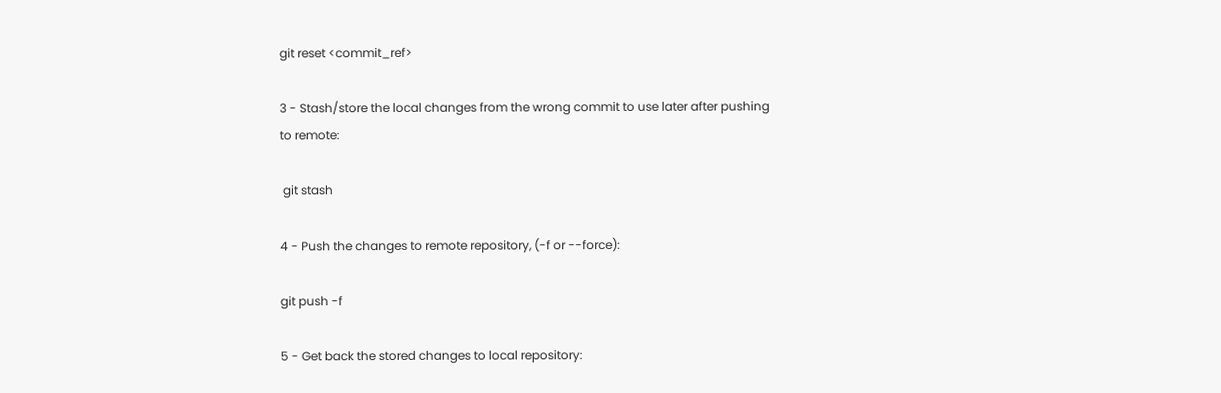git reset <commit_ref>

3 - Stash/store the local changes from the wrong commit to use later after pushing to remote:

 git stash

4 - Push the changes to remote repository, (-f or --force):

git push -f

5 - Get back the stored changes to local repository: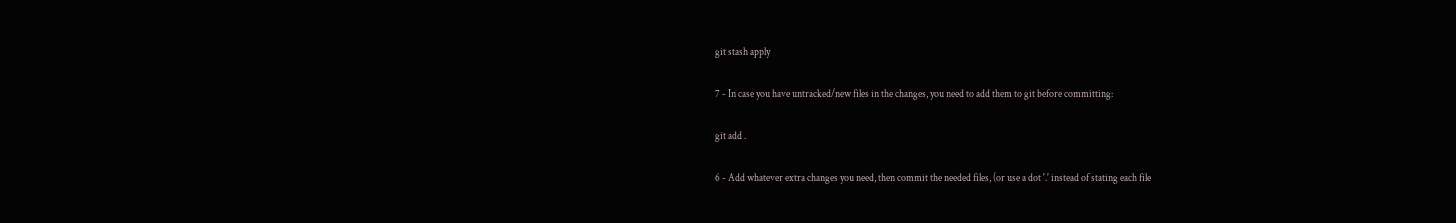git stash apply

7 - In case you have untracked/new files in the changes, you need to add them to git before committing:

git add .

6 - Add whatever extra changes you need, then commit the needed files, (or use a dot '.' instead of stating each file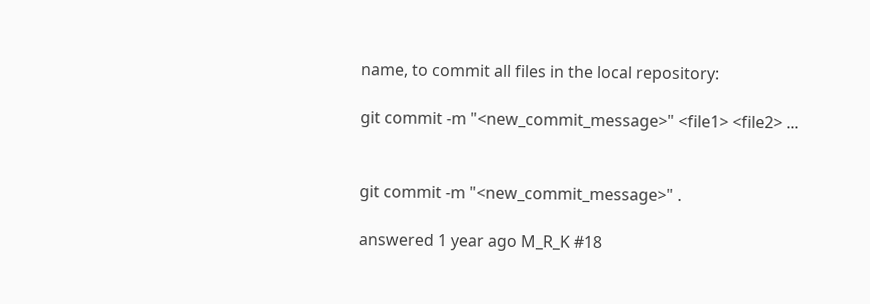name, to commit all files in the local repository:

git commit -m "<new_commit_message>" <file1> <file2> ...


git commit -m "<new_commit_message>" .

answered 1 year ago M_R_K #18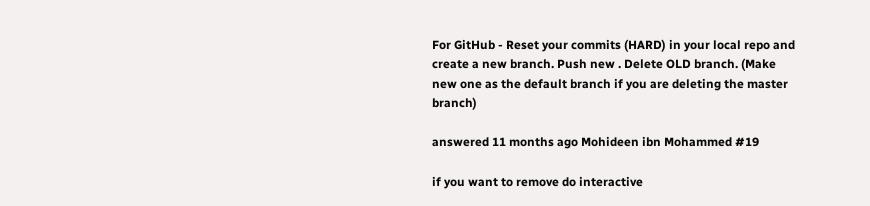For GitHub - Reset your commits (HARD) in your local repo and create a new branch. Push new . Delete OLD branch. (Make new one as the default branch if you are deleting the master branch)

answered 11 months ago Mohideen ibn Mohammed #19

if you want to remove do interactive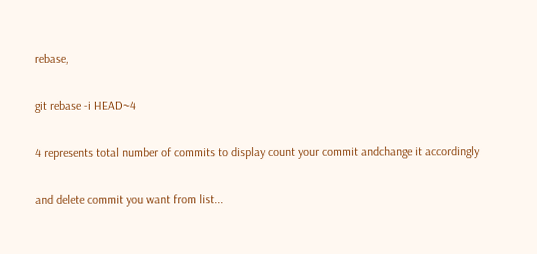rebase,

git rebase -i HEAD~4

4 represents total number of commits to display count your commit andchange it accordingly

and delete commit you want from list...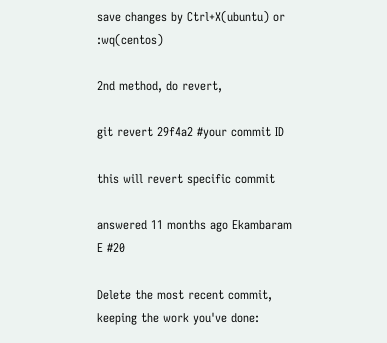save changes by Ctrl+X(ubuntu) or :wq(centos)

2nd method, do revert,

git revert 29f4a2 #your commit ID

this will revert specific commit

answered 11 months ago Ekambaram E #20

Delete the most recent commit, keeping the work you've done: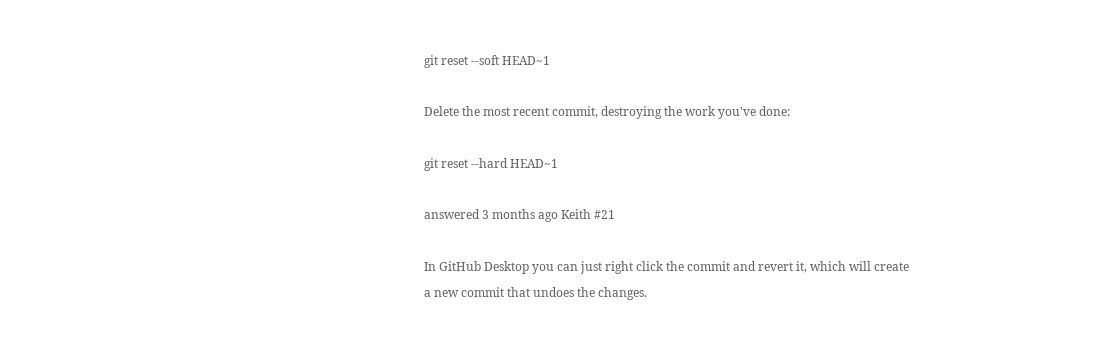git reset --soft HEAD~1

Delete the most recent commit, destroying the work you've done:

git reset --hard HEAD~1

answered 3 months ago Keith #21

In GitHub Desktop you can just right click the commit and revert it, which will create a new commit that undoes the changes.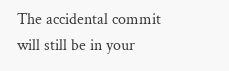The accidental commit will still be in your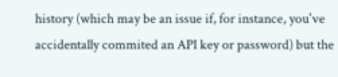history (which may be an issue if, for instance, you've accidentally commited an API key or password) but the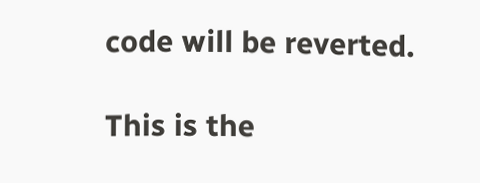code will be reverted.

This is the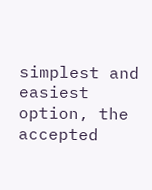simplest and easiest option, the accepted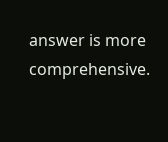answer is more comprehensive.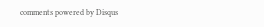comments powered by Disqus